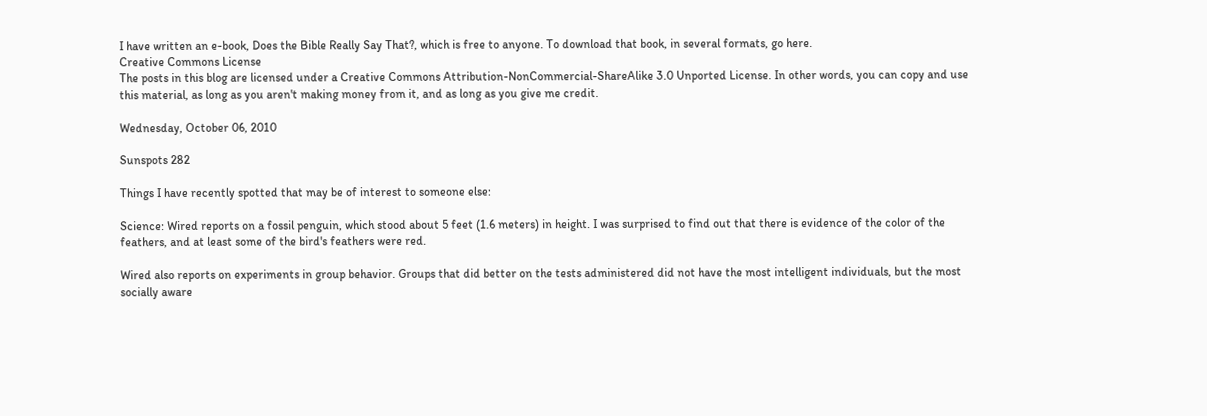I have written an e-book, Does the Bible Really Say That?, which is free to anyone. To download that book, in several formats, go here.
Creative Commons License
The posts in this blog are licensed under a Creative Commons Attribution-NonCommercial-ShareAlike 3.0 Unported License. In other words, you can copy and use this material, as long as you aren't making money from it, and as long as you give me credit.

Wednesday, October 06, 2010

Sunspots 282

Things I have recently spotted that may be of interest to someone else:

Science: Wired reports on a fossil penguin, which stood about 5 feet (1.6 meters) in height. I was surprised to find out that there is evidence of the color of the feathers, and at least some of the bird's feathers were red.

Wired also reports on experiments in group behavior. Groups that did better on the tests administered did not have the most intelligent individuals, but the most socially aware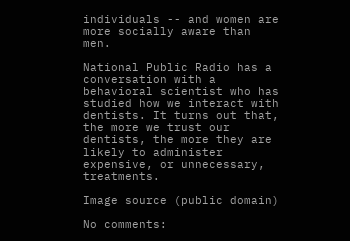individuals -- and women are more socially aware than men.

National Public Radio has a conversation with a behavioral scientist who has studied how we interact with dentists. It turns out that, the more we trust our dentists, the more they are likely to administer expensive, or unnecessary, treatments.

Image source (public domain)

No comments: